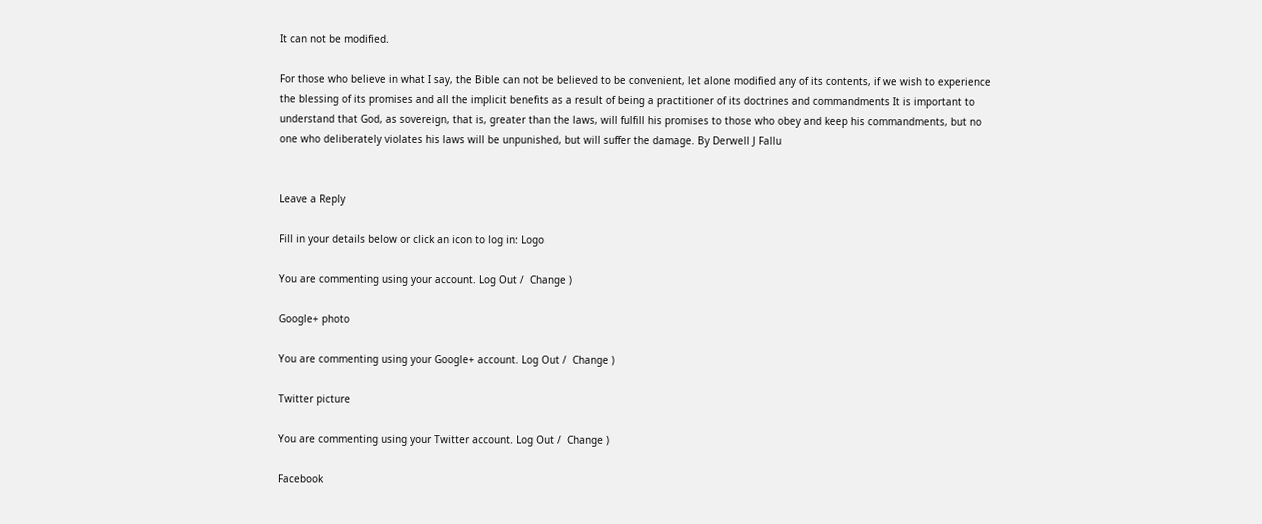It can not be modified.

For those who believe in what I say, the Bible can not be believed to be convenient, let alone modified any of its contents, if we wish to experience the blessing of its promises and all the implicit benefits as a result of being a practitioner of its doctrines and commandments It is important to understand that God, as sovereign, that is, greater than the laws, will fulfill his promises to those who obey and keep his commandments, but no one who deliberately violates his laws will be unpunished, but will suffer the damage. By Derwell J Fallu


Leave a Reply

Fill in your details below or click an icon to log in: Logo

You are commenting using your account. Log Out /  Change )

Google+ photo

You are commenting using your Google+ account. Log Out /  Change )

Twitter picture

You are commenting using your Twitter account. Log Out /  Change )

Facebook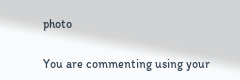photo

You are commenting using your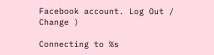Facebook account. Log Out /  Change )

Connecting to %s